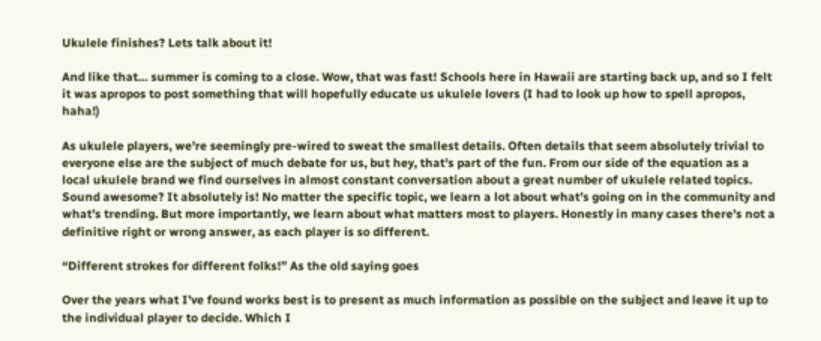Ukulele finishes? Lets talk about it!

And like that… summer is coming to a close. Wow, that was fast! Schools here in Hawaii are starting back up, and so I felt it was apropos to post something that will hopefully educate us ukulele lovers (I had to look up how to spell apropos, haha!)

As ukulele players, we're seemingly pre-wired to sweat the smallest details. Often details that seem absolutely trivial to everyone else are the subject of much debate for us, but hey, that's part of the fun. From our side of the equation as a local ukulele brand we find ourselves in almost constant conversation about a great number of ukulele related topics. Sound awesome? It absolutely is! No matter the specific topic, we learn a lot about what’s going on in the community and what’s trending. But more importantly, we learn about what matters most to players. Honestly in many cases there's not a definitive right or wrong answer, as each player is so different.

“Different strokes for different folks!” As the old saying goes

Over the years what I’ve found works best is to present as much information as possible on the subject and leave it up to the individual player to decide. Which I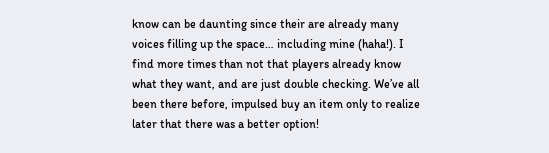know can be daunting since their are already many voices filling up the space… including mine (haha!). I find more times than not that players already know what they want, and are just double checking. We’ve all been there before, impulsed buy an item only to realize later that there was a better option!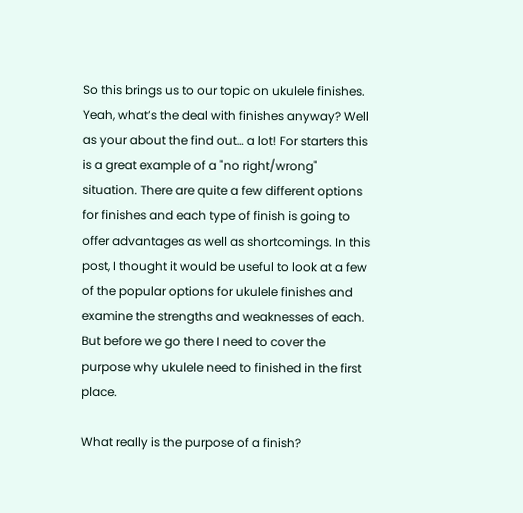So this brings us to our topic on ukulele finishes. Yeah, what’s the deal with finishes anyway? Well as your about the find out… a lot! For starters this is a great example of a "no right/wrong" situation. There are quite a few different options for finishes and each type of finish is going to offer advantages as well as shortcomings. In this post, I thought it would be useful to look at a few of the popular options for ukulele finishes and examine the strengths and weaknesses of each. But before we go there I need to cover the purpose why ukulele need to finished in the first place.

What really is the purpose of a finish?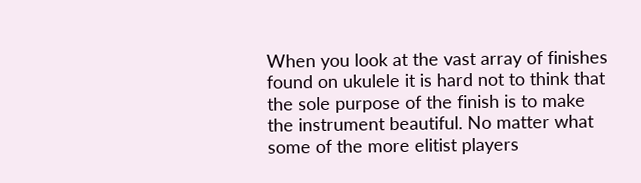When you look at the vast array of finishes found on ukulele it is hard not to think that the sole purpose of the finish is to make the instrument beautiful. No matter what some of the more elitist players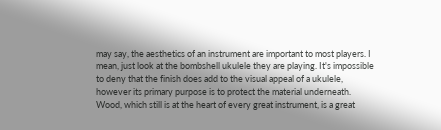may say, the aesthetics of an instrument are important to most players. I mean, just look at the bombshell ukulele they are playing. It's impossible to deny that the finish does add to the visual appeal of a ukulele, however its primary purpose is to protect the material underneath. Wood, which still is at the heart of every great instrument, is a great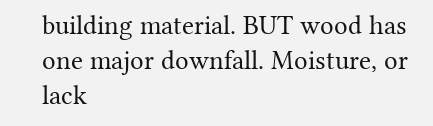building material. BUT wood has one major downfall. Moisture, or lack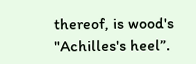thereof, is wood's "Achilles's heel”.